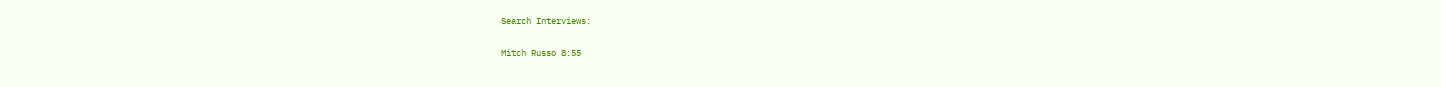Search Interviews:

Mitch Russo 8:55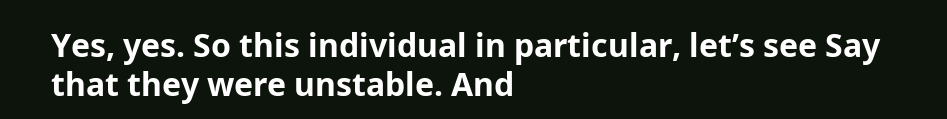Yes, yes. So this individual in particular, let’s see Say that they were unstable. And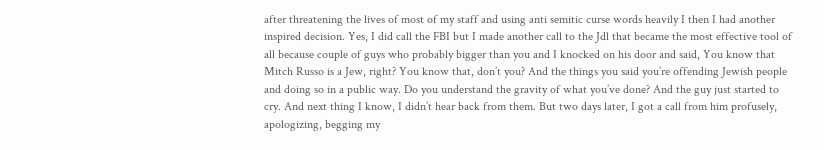after threatening the lives of most of my staff and using anti semitic curse words heavily I then I had another inspired decision. Yes, I did call the FBI but I made another call to the Jdl that became the most effective tool of all because couple of guys who probably bigger than you and I knocked on his door and said, You know that Mitch Russo is a Jew, right? You know that, don’t you? And the things you said you’re offending Jewish people and doing so in a public way. Do you understand the gravity of what you’ve done? And the guy just started to cry. And next thing I know, I didn’t hear back from them. But two days later, I got a call from him profusely, apologizing, begging my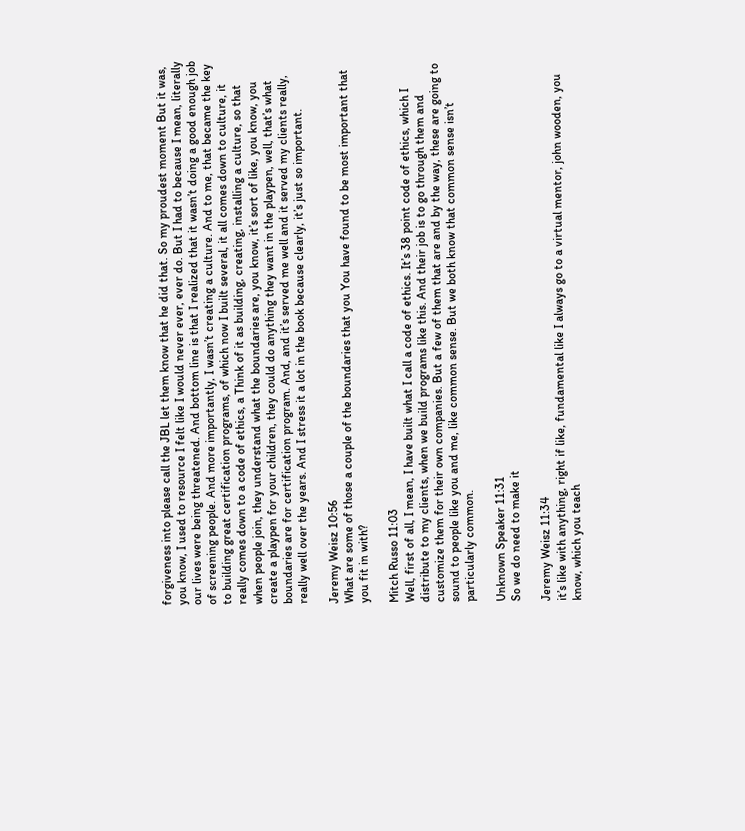forgiveness into please call the JBL let them know that he did that. So my proudest moment But it was, you know, I used to resource I felt like I would never ever, ever do. But I had to because I mean, literally our lives were being threatened. And bottom line is that I realized that it wasn’t doing a good enough job of screening people. And more importantly, I wasn’t creating a culture. And to me, that became the key to building great certification programs, of which now I built several, it all comes down to culture, it really comes down to a code of ethics, a Think of it as building, creating, installing a culture, so that when people join, they understand what the boundaries are, you know, it’s sort of like, you know, you create a playpen for your children, they could do anything they want in the playpen, well, that’s what boundaries are for certification program. And, and it’s served me well and it served my clients really, really well over the years. And I stress it a lot in the book because clearly, it’s just so important.

Jeremy Weisz 10:56
What are some of those a couple of the boundaries that you You have found to be most important that you fit in with?

Mitch Russo 11:03
Well, first of all, I mean, I have built what I call a code of ethics. It’s 38 point code of ethics, which I distribute to my clients, when we build programs like this. And their job is to go through them and customize them for their own companies. But a few of them that are and by the way, these are going to sound to people like you and me, like common sense. But we both know that common sense isn’t particularly common.

Unknown Speaker 11:31
So we do need to make it

Jeremy Weisz 11:34
it’s like with anything, right if like, fundamental like I always go to a virtual mentor, john wooden, you know, which you teach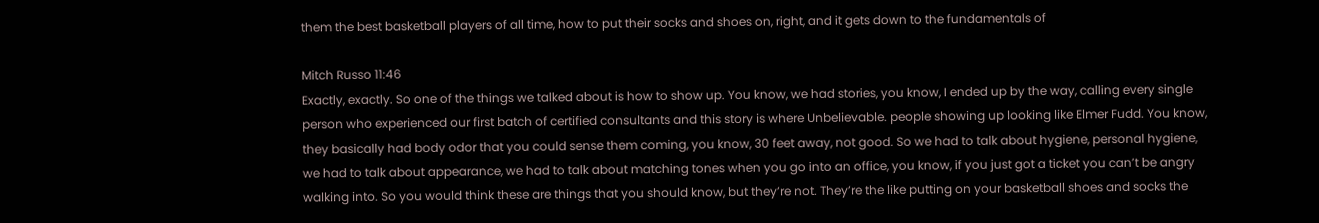them the best basketball players of all time, how to put their socks and shoes on, right, and it gets down to the fundamentals of

Mitch Russo 11:46
Exactly, exactly. So one of the things we talked about is how to show up. You know, we had stories, you know, I ended up by the way, calling every single person who experienced our first batch of certified consultants and this story is where Unbelievable. people showing up looking like Elmer Fudd. You know, they basically had body odor that you could sense them coming, you know, 30 feet away, not good. So we had to talk about hygiene, personal hygiene, we had to talk about appearance, we had to talk about matching tones when you go into an office, you know, if you just got a ticket you can’t be angry walking into. So you would think these are things that you should know, but they’re not. They’re the like putting on your basketball shoes and socks the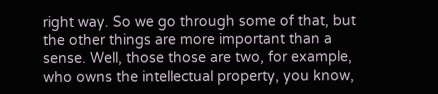right way. So we go through some of that, but the other things are more important than a sense. Well, those those are two, for example, who owns the intellectual property, you know,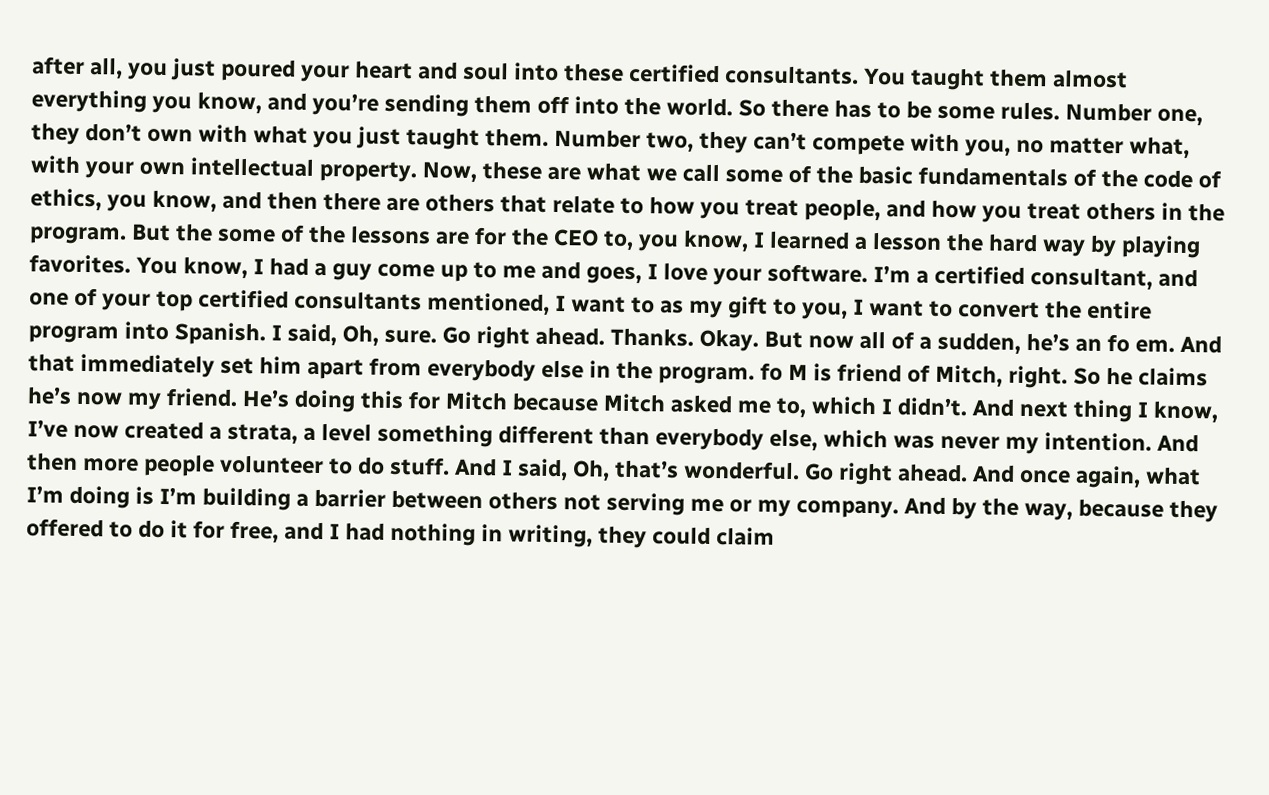after all, you just poured your heart and soul into these certified consultants. You taught them almost everything you know, and you’re sending them off into the world. So there has to be some rules. Number one, they don’t own with what you just taught them. Number two, they can’t compete with you, no matter what, with your own intellectual property. Now, these are what we call some of the basic fundamentals of the code of ethics, you know, and then there are others that relate to how you treat people, and how you treat others in the program. But the some of the lessons are for the CEO to, you know, I learned a lesson the hard way by playing favorites. You know, I had a guy come up to me and goes, I love your software. I’m a certified consultant, and one of your top certified consultants mentioned, I want to as my gift to you, I want to convert the entire program into Spanish. I said, Oh, sure. Go right ahead. Thanks. Okay. But now all of a sudden, he’s an fo em. And that immediately set him apart from everybody else in the program. fo M is friend of Mitch, right. So he claims he’s now my friend. He’s doing this for Mitch because Mitch asked me to, which I didn’t. And next thing I know, I’ve now created a strata, a level something different than everybody else, which was never my intention. And then more people volunteer to do stuff. And I said, Oh, that’s wonderful. Go right ahead. And once again, what I’m doing is I’m building a barrier between others not serving me or my company. And by the way, because they offered to do it for free, and I had nothing in writing, they could claim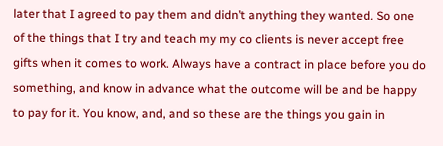later that I agreed to pay them and didn’t anything they wanted. So one of the things that I try and teach my my co clients is never accept free gifts when it comes to work. Always have a contract in place before you do something, and know in advance what the outcome will be and be happy to pay for it. You know, and, and so these are the things you gain in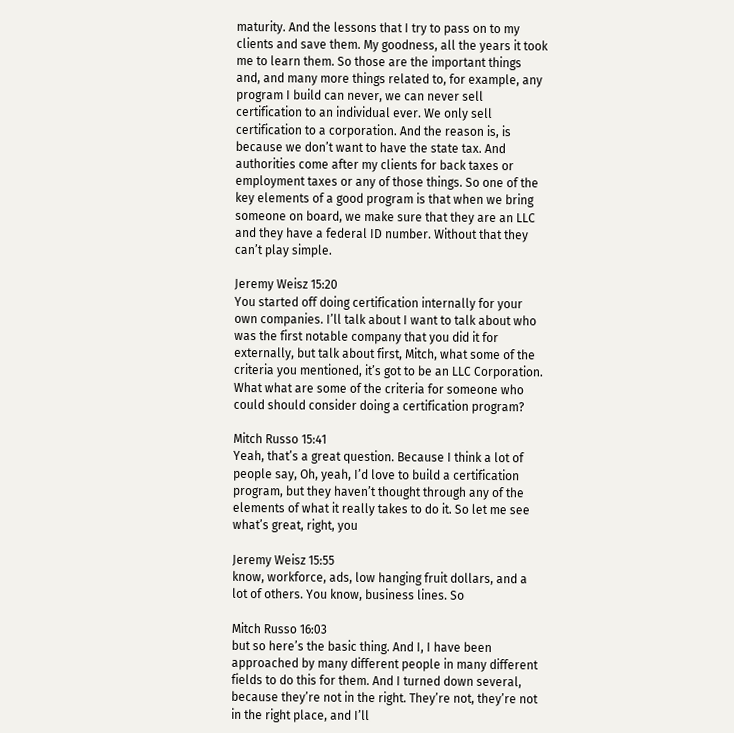maturity. And the lessons that I try to pass on to my clients and save them. My goodness, all the years it took me to learn them. So those are the important things and, and many more things related to, for example, any program I build can never, we can never sell certification to an individual ever. We only sell certification to a corporation. And the reason is, is because we don’t want to have the state tax. And authorities come after my clients for back taxes or employment taxes or any of those things. So one of the key elements of a good program is that when we bring someone on board, we make sure that they are an LLC and they have a federal ID number. Without that they can’t play simple.

Jeremy Weisz 15:20
You started off doing certification internally for your own companies. I’ll talk about I want to talk about who was the first notable company that you did it for externally, but talk about first, Mitch, what some of the criteria you mentioned, it’s got to be an LLC Corporation. What what are some of the criteria for someone who could should consider doing a certification program?

Mitch Russo 15:41
Yeah, that’s a great question. Because I think a lot of people say, Oh, yeah, I’d love to build a certification program, but they haven’t thought through any of the elements of what it really takes to do it. So let me see what’s great, right, you

Jeremy Weisz 15:55
know, workforce, ads, low hanging fruit dollars, and a lot of others. You know, business lines. So

Mitch Russo 16:03
but so here’s the basic thing. And I, I have been approached by many different people in many different fields to do this for them. And I turned down several, because they’re not in the right. They’re not, they’re not in the right place, and I’ll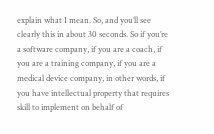explain what I mean. So, and you’ll see clearly this in about 30 seconds. So if you’re a software company, if you are a coach, if you are a training company, if you are a medical device company, in other words, if you have intellectual property that requires skill to implement on behalf of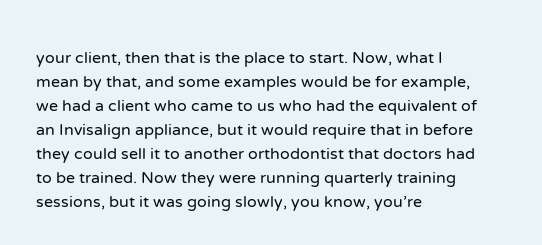your client, then that is the place to start. Now, what I mean by that, and some examples would be for example, we had a client who came to us who had the equivalent of an Invisalign appliance, but it would require that in before they could sell it to another orthodontist that doctors had to be trained. Now they were running quarterly training sessions, but it was going slowly, you know, you’re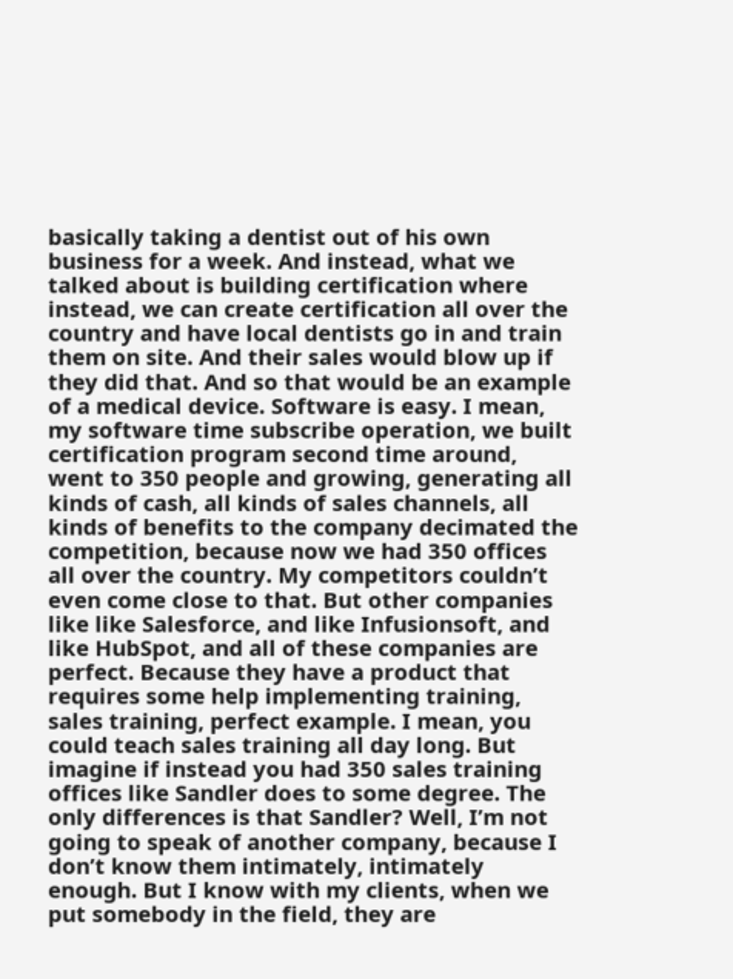basically taking a dentist out of his own business for a week. And instead, what we talked about is building certification where instead, we can create certification all over the country and have local dentists go in and train them on site. And their sales would blow up if they did that. And so that would be an example of a medical device. Software is easy. I mean, my software time subscribe operation, we built certification program second time around, went to 350 people and growing, generating all kinds of cash, all kinds of sales channels, all kinds of benefits to the company decimated the competition, because now we had 350 offices all over the country. My competitors couldn’t even come close to that. But other companies like like Salesforce, and like Infusionsoft, and like HubSpot, and all of these companies are perfect. Because they have a product that requires some help implementing training, sales training, perfect example. I mean, you could teach sales training all day long. But imagine if instead you had 350 sales training offices like Sandler does to some degree. The only differences is that Sandler? Well, I’m not going to speak of another company, because I don’t know them intimately, intimately enough. But I know with my clients, when we put somebody in the field, they are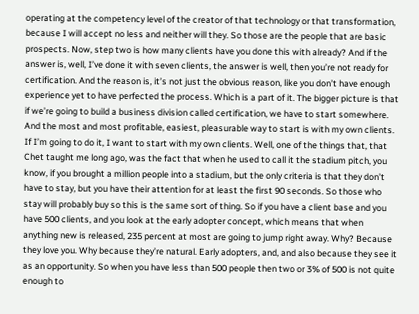operating at the competency level of the creator of that technology or that transformation, because I will accept no less and neither will they. So those are the people that are basic prospects. Now, step two is how many clients have you done this with already? And if the answer is, well, I’ve done it with seven clients, the answer is well, then you’re not ready for certification. And the reason is, it’s not just the obvious reason, like you don’t have enough experience yet to have perfected the process. Which is a part of it. The bigger picture is that if we’re going to build a business division called certification, we have to start somewhere. And the most and most profitable, easiest, pleasurable way to start is with my own clients. If I’m going to do it, I want to start with my own clients. Well, one of the things that, that Chet taught me long ago, was the fact that when he used to call it the stadium pitch, you know, if you brought a million people into a stadium, but the only criteria is that they don’t have to stay, but you have their attention for at least the first 90 seconds. So those who stay will probably buy so this is the same sort of thing. So if you have a client base and you have 500 clients, and you look at the early adopter concept, which means that when anything new is released, 235 percent at most are going to jump right away. Why? Because they love you. Why because they’re natural. Early adopters, and, and also because they see it as an opportunity. So when you have less than 500 people then two or 3% of 500 is not quite enough to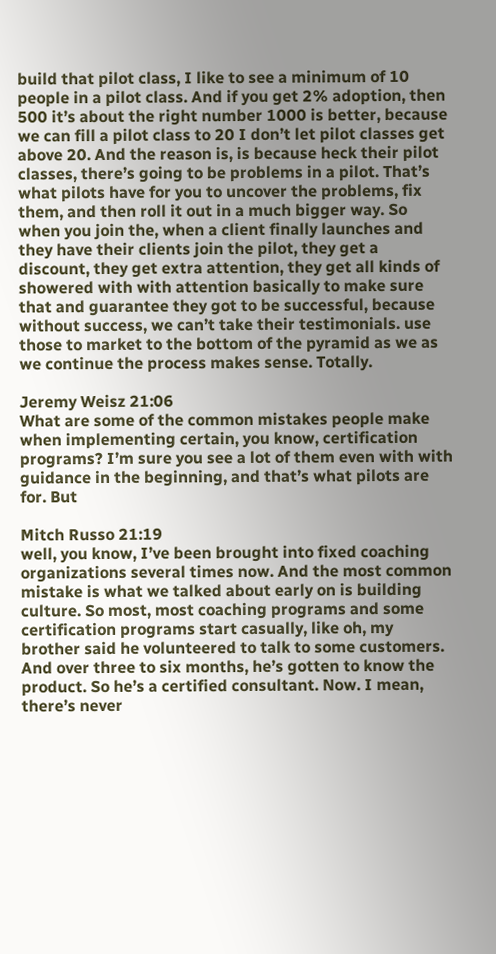build that pilot class, I like to see a minimum of 10 people in a pilot class. And if you get 2% adoption, then 500 it’s about the right number 1000 is better, because we can fill a pilot class to 20 I don’t let pilot classes get above 20. And the reason is, is because heck their pilot classes, there’s going to be problems in a pilot. That’s what pilots have for you to uncover the problems, fix them, and then roll it out in a much bigger way. So when you join the, when a client finally launches and they have their clients join the pilot, they get a discount, they get extra attention, they get all kinds of showered with with attention basically to make sure that and guarantee they got to be successful, because without success, we can’t take their testimonials. use those to market to the bottom of the pyramid as we as we continue the process makes sense. Totally.

Jeremy Weisz 21:06
What are some of the common mistakes people make when implementing certain, you know, certification programs? I’m sure you see a lot of them even with with guidance in the beginning, and that’s what pilots are for. But

Mitch Russo 21:19
well, you know, I’ve been brought into fixed coaching organizations several times now. And the most common mistake is what we talked about early on is building culture. So most, most coaching programs and some certification programs start casually, like oh, my brother said he volunteered to talk to some customers. And over three to six months, he’s gotten to know the product. So he’s a certified consultant. Now. I mean, there’s never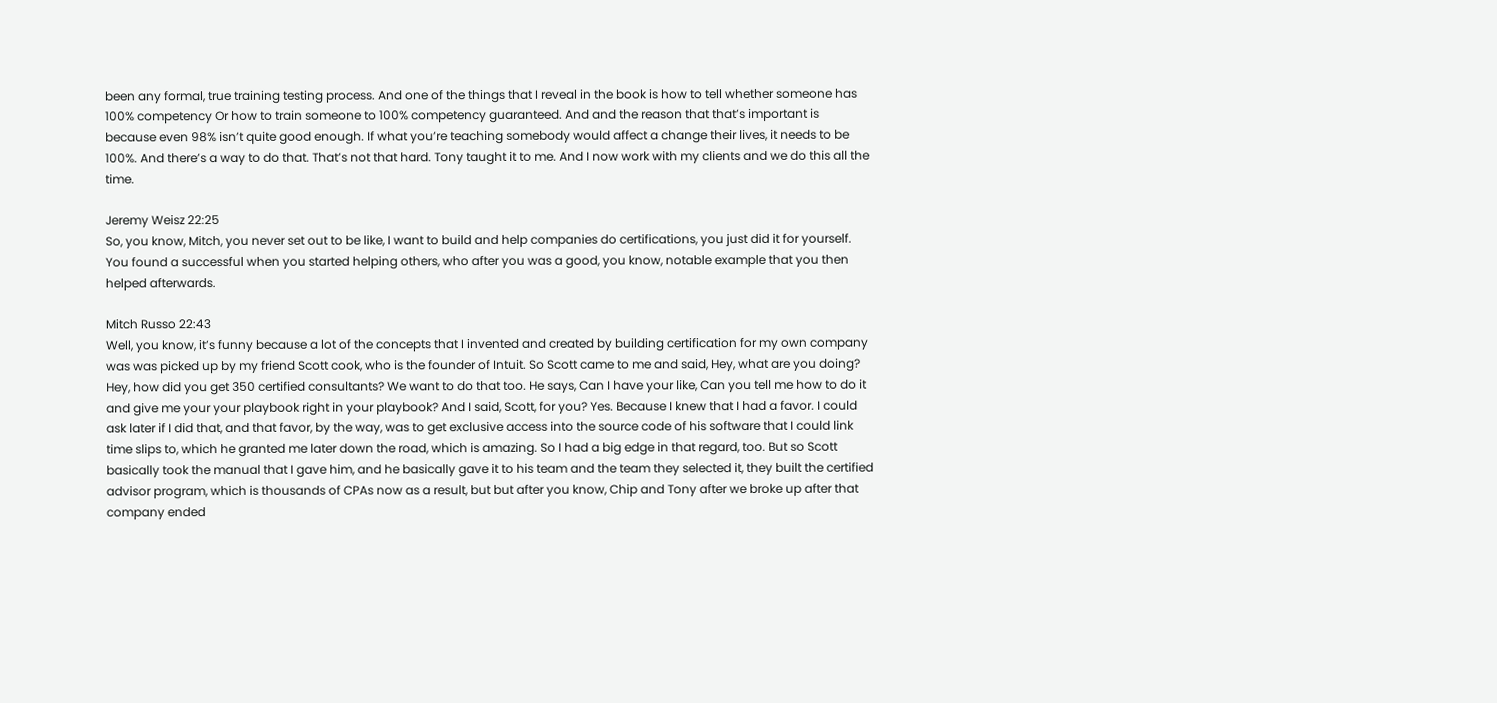been any formal, true training testing process. And one of the things that I reveal in the book is how to tell whether someone has 100% competency Or how to train someone to 100% competency guaranteed. And and the reason that that’s important is because even 98% isn’t quite good enough. If what you’re teaching somebody would affect a change their lives, it needs to be 100%. And there’s a way to do that. That’s not that hard. Tony taught it to me. And I now work with my clients and we do this all the time.

Jeremy Weisz 22:25
So, you know, Mitch, you never set out to be like, I want to build and help companies do certifications, you just did it for yourself. You found a successful when you started helping others, who after you was a good, you know, notable example that you then helped afterwards.

Mitch Russo 22:43
Well, you know, it’s funny because a lot of the concepts that I invented and created by building certification for my own company was was picked up by my friend Scott cook, who is the founder of Intuit. So Scott came to me and said, Hey, what are you doing? Hey, how did you get 350 certified consultants? We want to do that too. He says, Can I have your like, Can you tell me how to do it and give me your your playbook right in your playbook? And I said, Scott, for you? Yes. Because I knew that I had a favor. I could ask later if I did that, and that favor, by the way, was to get exclusive access into the source code of his software that I could link time slips to, which he granted me later down the road, which is amazing. So I had a big edge in that regard, too. But so Scott basically took the manual that I gave him, and he basically gave it to his team and the team they selected it, they built the certified advisor program, which is thousands of CPAs now as a result, but but after you know, Chip and Tony after we broke up after that company ended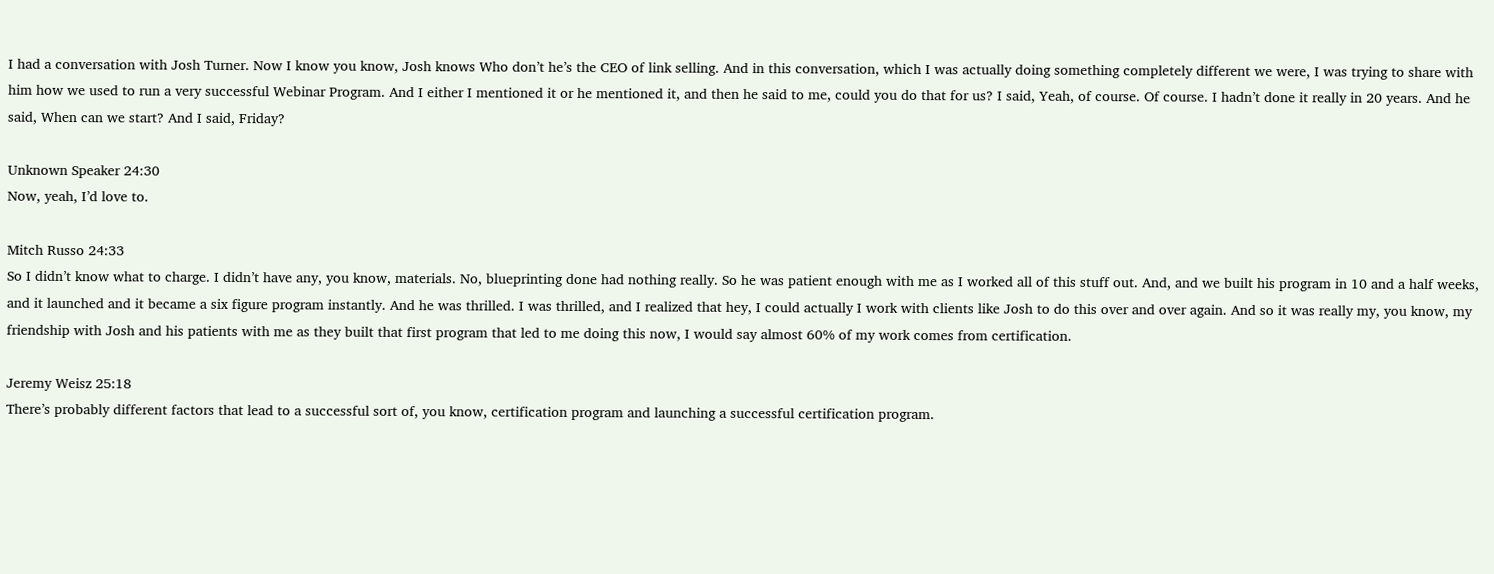I had a conversation with Josh Turner. Now I know you know, Josh knows Who don’t he’s the CEO of link selling. And in this conversation, which I was actually doing something completely different we were, I was trying to share with him how we used to run a very successful Webinar Program. And I either I mentioned it or he mentioned it, and then he said to me, could you do that for us? I said, Yeah, of course. Of course. I hadn’t done it really in 20 years. And he said, When can we start? And I said, Friday?

Unknown Speaker 24:30
Now, yeah, I’d love to.

Mitch Russo 24:33
So I didn’t know what to charge. I didn’t have any, you know, materials. No, blueprinting done had nothing really. So he was patient enough with me as I worked all of this stuff out. And, and we built his program in 10 and a half weeks, and it launched and it became a six figure program instantly. And he was thrilled. I was thrilled, and I realized that hey, I could actually I work with clients like Josh to do this over and over again. And so it was really my, you know, my friendship with Josh and his patients with me as they built that first program that led to me doing this now, I would say almost 60% of my work comes from certification.

Jeremy Weisz 25:18
There’s probably different factors that lead to a successful sort of, you know, certification program and launching a successful certification program.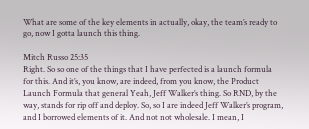What are some of the key elements in actually, okay, the team’s ready to go, now I gotta launch this thing.

Mitch Russo 25:35
Right. So so one of the things that I have perfected is a launch formula for this. And it’s, you know, are indeed, from you know, the Product Launch Formula that general Yeah, Jeff Walker’s thing. So RND, by the way, stands for rip off and deploy. So, so I are indeed Jeff Walker’s program, and I borrowed elements of it. And not not wholesale. I mean, I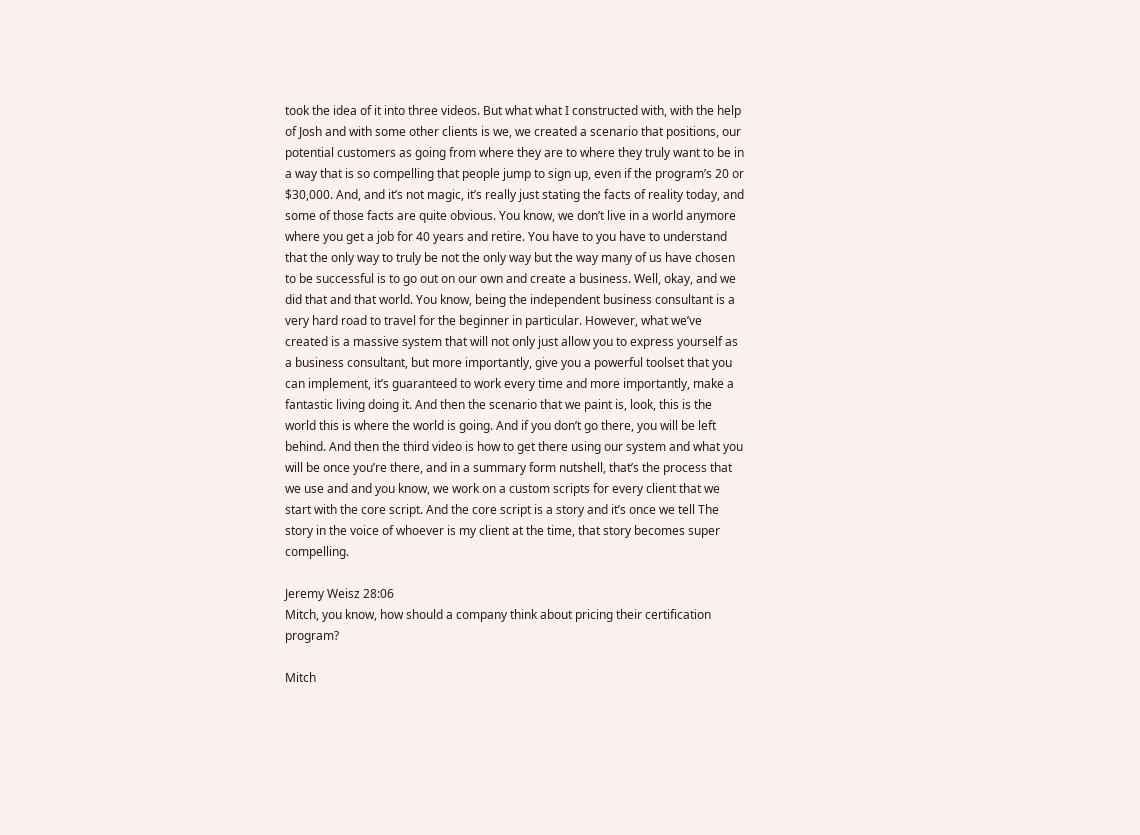took the idea of it into three videos. But what what I constructed with, with the help of Josh and with some other clients is we, we created a scenario that positions, our potential customers as going from where they are to where they truly want to be in a way that is so compelling that people jump to sign up, even if the program’s 20 or $30,000. And, and it’s not magic, it’s really just stating the facts of reality today, and some of those facts are quite obvious. You know, we don’t live in a world anymore where you get a job for 40 years and retire. You have to you have to understand that the only way to truly be not the only way but the way many of us have chosen to be successful is to go out on our own and create a business. Well, okay, and we did that and that world. You know, being the independent business consultant is a very hard road to travel for the beginner in particular. However, what we’ve created is a massive system that will not only just allow you to express yourself as a business consultant, but more importantly, give you a powerful toolset that you can implement, it’s guaranteed to work every time and more importantly, make a fantastic living doing it. And then the scenario that we paint is, look, this is the world this is where the world is going. And if you don’t go there, you will be left behind. And then the third video is how to get there using our system and what you will be once you’re there, and in a summary form nutshell, that’s the process that we use and and you know, we work on a custom scripts for every client that we start with the core script. And the core script is a story and it’s once we tell The story in the voice of whoever is my client at the time, that story becomes super compelling.

Jeremy Weisz 28:06
Mitch, you know, how should a company think about pricing their certification program?

Mitch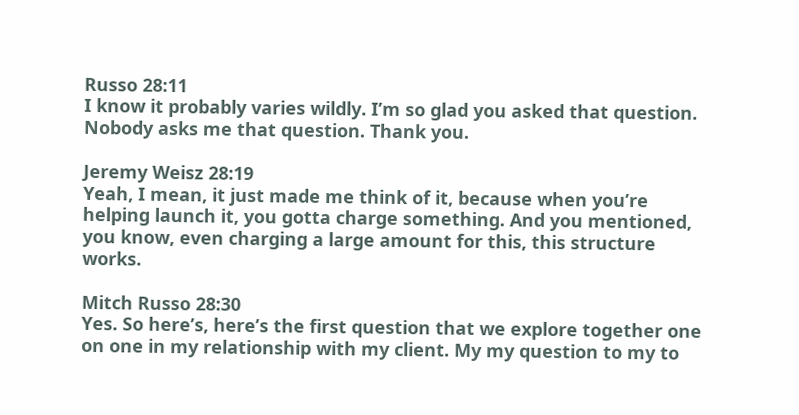Russo 28:11
I know it probably varies wildly. I’m so glad you asked that question. Nobody asks me that question. Thank you.

Jeremy Weisz 28:19
Yeah, I mean, it just made me think of it, because when you’re helping launch it, you gotta charge something. And you mentioned, you know, even charging a large amount for this, this structure works.

Mitch Russo 28:30
Yes. So here’s, here’s the first question that we explore together one on one in my relationship with my client. My my question to my to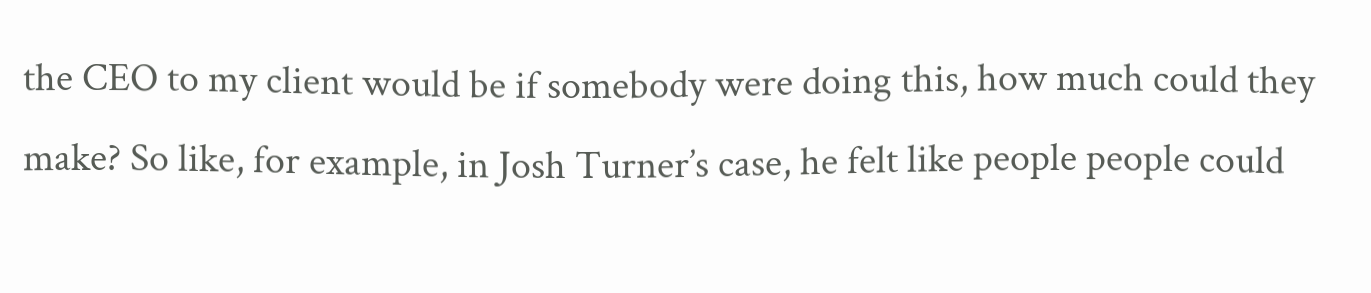the CEO to my client would be if somebody were doing this, how much could they make? So like, for example, in Josh Turner’s case, he felt like people people could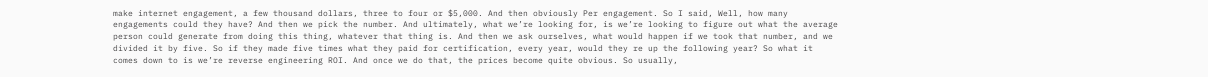make internet engagement, a few thousand dollars, three to four or $5,000. And then obviously Per engagement. So I said, Well, how many engagements could they have? And then we pick the number. And ultimately, what we’re looking for, is we’re looking to figure out what the average person could generate from doing this thing, whatever that thing is. And then we ask ourselves, what would happen if we took that number, and we divided it by five. So if they made five times what they paid for certification, every year, would they re up the following year? So what it comes down to is we’re reverse engineering ROI. And once we do that, the prices become quite obvious. So usually,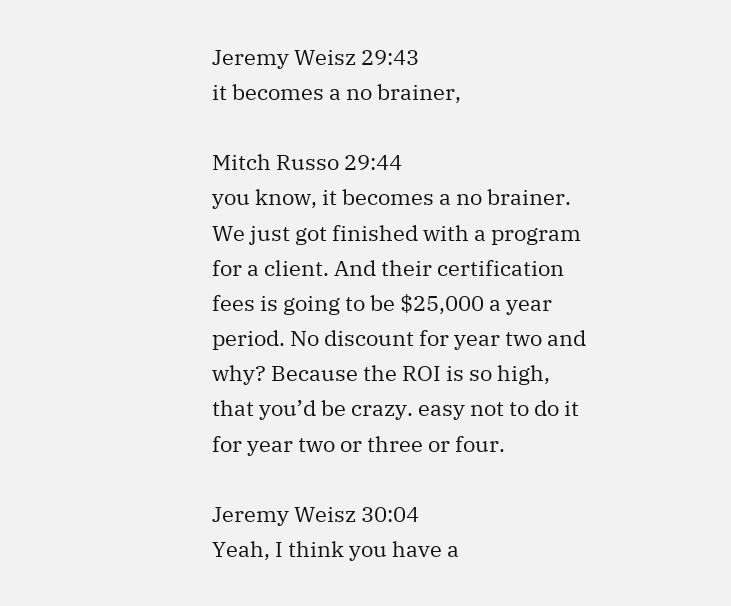Jeremy Weisz 29:43
it becomes a no brainer,

Mitch Russo 29:44
you know, it becomes a no brainer. We just got finished with a program for a client. And their certification fees is going to be $25,000 a year period. No discount for year two and why? Because the ROI is so high, that you’d be crazy. easy not to do it for year two or three or four.

Jeremy Weisz 30:04
Yeah, I think you have a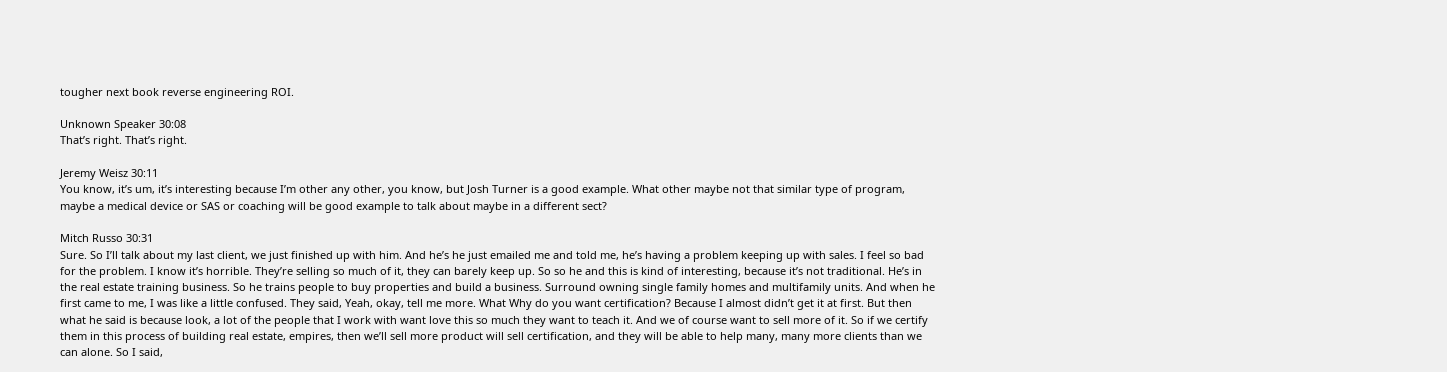tougher next book reverse engineering ROI.

Unknown Speaker 30:08
That’s right. That’s right.

Jeremy Weisz 30:11
You know, it’s um, it’s interesting because I’m other any other, you know, but Josh Turner is a good example. What other maybe not that similar type of program, maybe a medical device or SAS or coaching will be good example to talk about maybe in a different sect?

Mitch Russo 30:31
Sure. So I’ll talk about my last client, we just finished up with him. And he’s he just emailed me and told me, he’s having a problem keeping up with sales. I feel so bad for the problem. I know it’s horrible. They’re selling so much of it, they can barely keep up. So so he and this is kind of interesting, because it’s not traditional. He’s in the real estate training business. So he trains people to buy properties and build a business. Surround owning single family homes and multifamily units. And when he first came to me, I was like a little confused. They said, Yeah, okay, tell me more. What Why do you want certification? Because I almost didn’t get it at first. But then what he said is because look, a lot of the people that I work with want love this so much they want to teach it. And we of course want to sell more of it. So if we certify them in this process of building real estate, empires, then we’ll sell more product will sell certification, and they will be able to help many, many more clients than we can alone. So I said,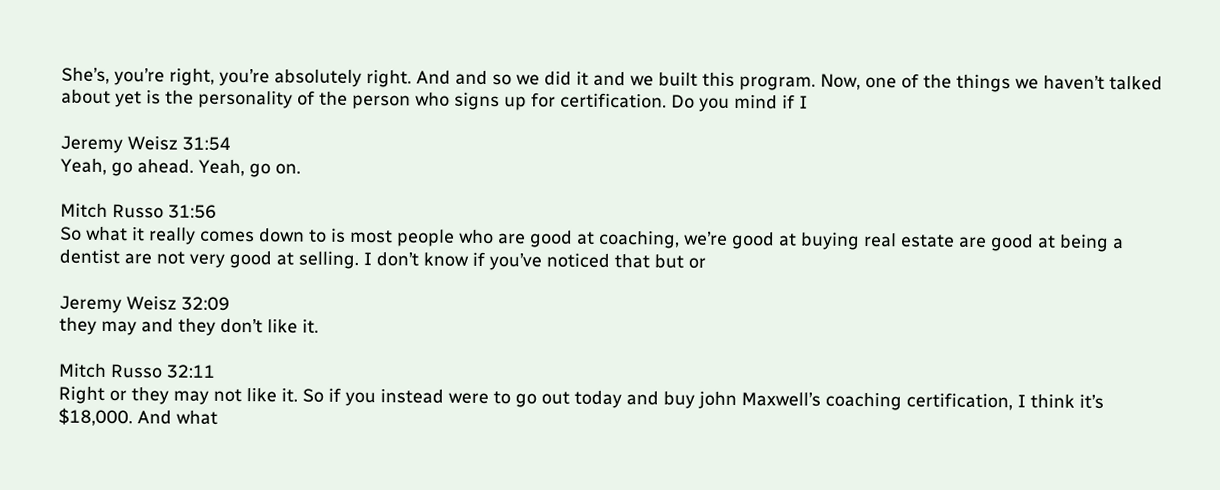She’s, you’re right, you’re absolutely right. And and so we did it and we built this program. Now, one of the things we haven’t talked about yet is the personality of the person who signs up for certification. Do you mind if I

Jeremy Weisz 31:54
Yeah, go ahead. Yeah, go on.

Mitch Russo 31:56
So what it really comes down to is most people who are good at coaching, we’re good at buying real estate are good at being a dentist are not very good at selling. I don’t know if you’ve noticed that but or

Jeremy Weisz 32:09
they may and they don’t like it.

Mitch Russo 32:11
Right or they may not like it. So if you instead were to go out today and buy john Maxwell’s coaching certification, I think it’s $18,000. And what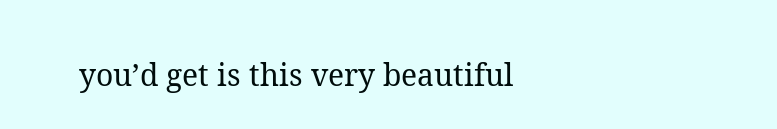you’d get is this very beautiful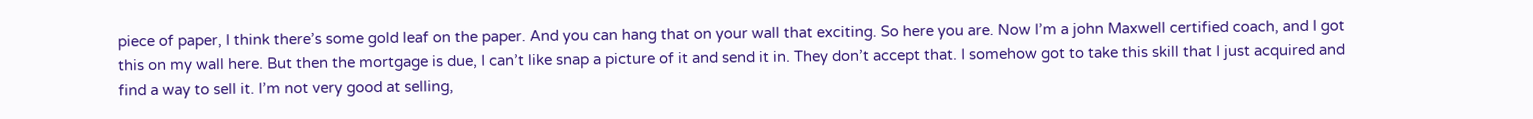piece of paper, I think there’s some gold leaf on the paper. And you can hang that on your wall that exciting. So here you are. Now I’m a john Maxwell certified coach, and I got this on my wall here. But then the mortgage is due, I can’t like snap a picture of it and send it in. They don’t accept that. I somehow got to take this skill that I just acquired and find a way to sell it. I’m not very good at selling,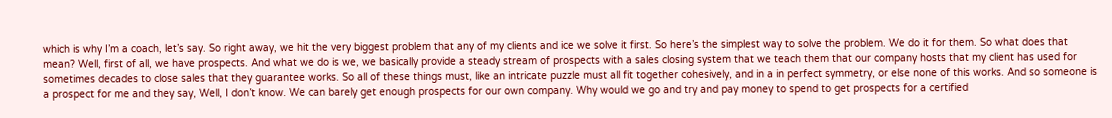which is why I’m a coach, let’s say. So right away, we hit the very biggest problem that any of my clients and ice we solve it first. So here’s the simplest way to solve the problem. We do it for them. So what does that mean? Well, first of all, we have prospects. And what we do is we, we basically provide a steady stream of prospects with a sales closing system that we teach them that our company hosts that my client has used for sometimes decades to close sales that they guarantee works. So all of these things must, like an intricate puzzle must all fit together cohesively, and in a in perfect symmetry, or else none of this works. And so someone is a prospect for me and they say, Well, I don’t know. We can barely get enough prospects for our own company. Why would we go and try and pay money to spend to get prospects for a certified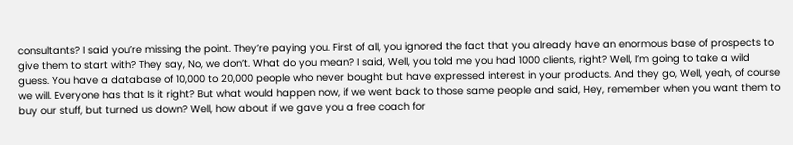consultants? I said you’re missing the point. They’re paying you. First of all, you ignored the fact that you already have an enormous base of prospects to give them to start with? They say, No, we don’t. What do you mean? I said, Well, you told me you had 1000 clients, right? Well, I’m going to take a wild guess. You have a database of 10,000 to 20,000 people who never bought but have expressed interest in your products. And they go, Well, yeah, of course we will. Everyone has that Is it right? But what would happen now, if we went back to those same people and said, Hey, remember when you want them to buy our stuff, but turned us down? Well, how about if we gave you a free coach for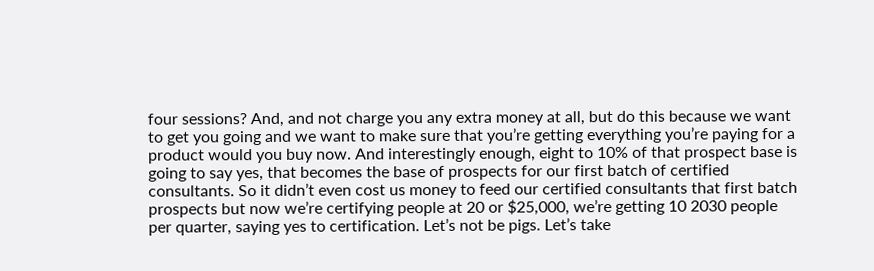four sessions? And, and not charge you any extra money at all, but do this because we want to get you going and we want to make sure that you’re getting everything you’re paying for a product would you buy now. And interestingly enough, eight to 10% of that prospect base is going to say yes, that becomes the base of prospects for our first batch of certified consultants. So it didn’t even cost us money to feed our certified consultants that first batch prospects but now we’re certifying people at 20 or $25,000, we’re getting 10 2030 people per quarter, saying yes to certification. Let’s not be pigs. Let’s take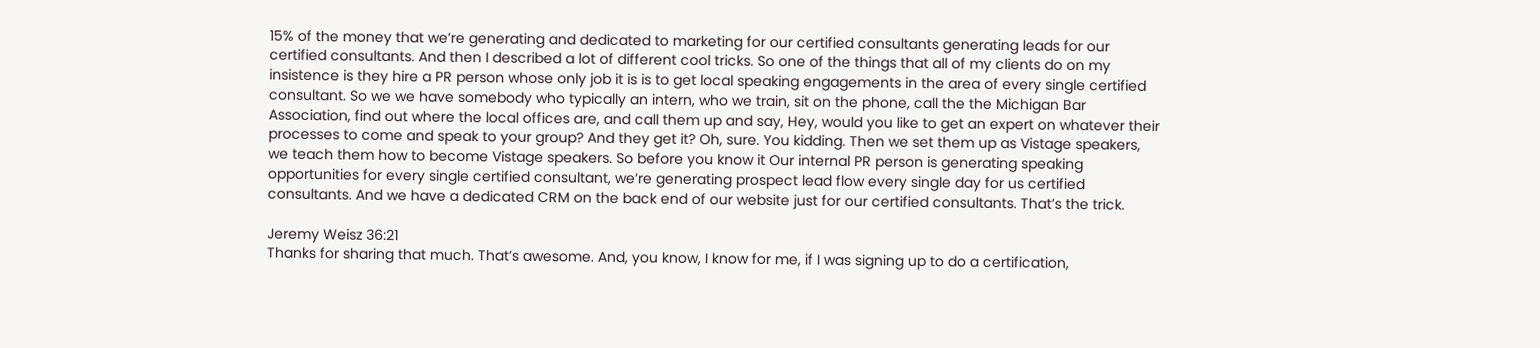15% of the money that we’re generating and dedicated to marketing for our certified consultants generating leads for our certified consultants. And then I described a lot of different cool tricks. So one of the things that all of my clients do on my insistence is they hire a PR person whose only job it is is to get local speaking engagements in the area of every single certified consultant. So we we have somebody who typically an intern, who we train, sit on the phone, call the the Michigan Bar Association, find out where the local offices are, and call them up and say, Hey, would you like to get an expert on whatever their processes to come and speak to your group? And they get it? Oh, sure. You kidding. Then we set them up as Vistage speakers, we teach them how to become Vistage speakers. So before you know it Our internal PR person is generating speaking opportunities for every single certified consultant, we’re generating prospect lead flow every single day for us certified consultants. And we have a dedicated CRM on the back end of our website just for our certified consultants. That’s the trick.

Jeremy Weisz 36:21
Thanks for sharing that much. That’s awesome. And, you know, I know for me, if I was signing up to do a certification,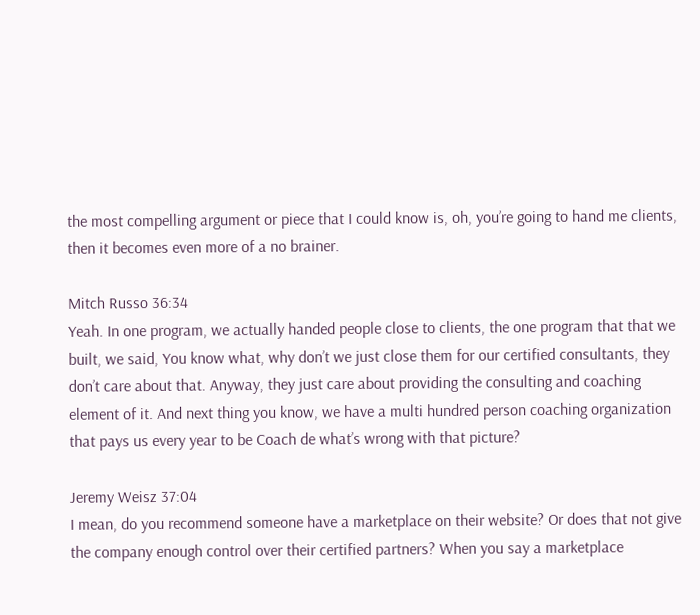the most compelling argument or piece that I could know is, oh, you’re going to hand me clients, then it becomes even more of a no brainer.

Mitch Russo 36:34
Yeah. In one program, we actually handed people close to clients, the one program that that we built, we said, You know what, why don’t we just close them for our certified consultants, they don’t care about that. Anyway, they just care about providing the consulting and coaching element of it. And next thing you know, we have a multi hundred person coaching organization that pays us every year to be Coach de what’s wrong with that picture?

Jeremy Weisz 37:04
I mean, do you recommend someone have a marketplace on their website? Or does that not give the company enough control over their certified partners? When you say a marketplace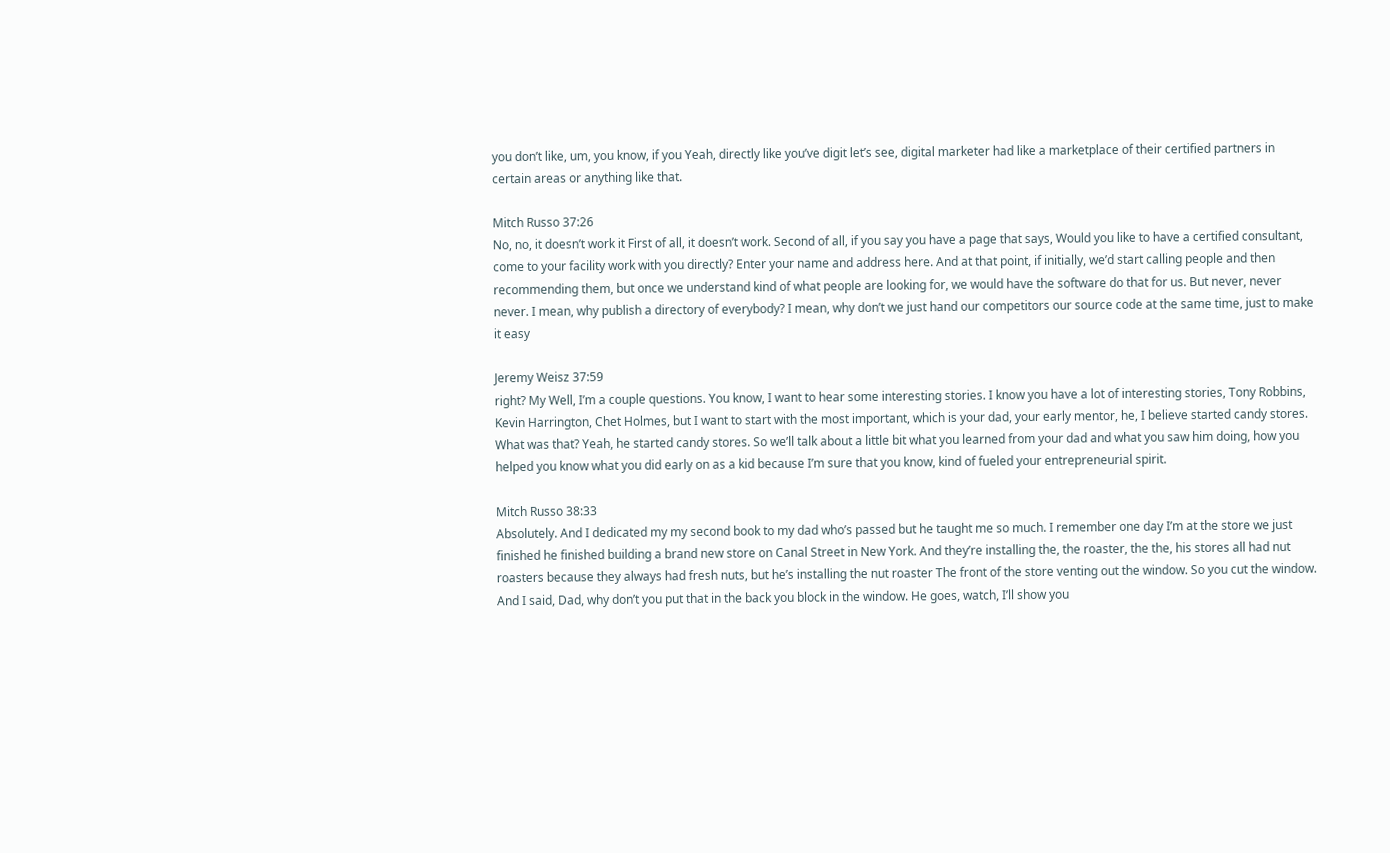you don’t like, um, you know, if you Yeah, directly like you’ve digit let’s see, digital marketer had like a marketplace of their certified partners in certain areas or anything like that.

Mitch Russo 37:26
No, no, it doesn’t work it First of all, it doesn’t work. Second of all, if you say you have a page that says, Would you like to have a certified consultant, come to your facility work with you directly? Enter your name and address here. And at that point, if initially, we’d start calling people and then recommending them, but once we understand kind of what people are looking for, we would have the software do that for us. But never, never never. I mean, why publish a directory of everybody? I mean, why don’t we just hand our competitors our source code at the same time, just to make it easy

Jeremy Weisz 37:59
right? My Well, I’m a couple questions. You know, I want to hear some interesting stories. I know you have a lot of interesting stories, Tony Robbins, Kevin Harrington, Chet Holmes, but I want to start with the most important, which is your dad, your early mentor, he, I believe started candy stores. What was that? Yeah, he started candy stores. So we’ll talk about a little bit what you learned from your dad and what you saw him doing, how you helped you know what you did early on as a kid because I’m sure that you know, kind of fueled your entrepreneurial spirit.

Mitch Russo 38:33
Absolutely. And I dedicated my my second book to my dad who’s passed but he taught me so much. I remember one day I’m at the store we just finished he finished building a brand new store on Canal Street in New York. And they’re installing the, the roaster, the the, his stores all had nut roasters because they always had fresh nuts, but he’s installing the nut roaster The front of the store venting out the window. So you cut the window. And I said, Dad, why don’t you put that in the back you block in the window. He goes, watch, I’ll show you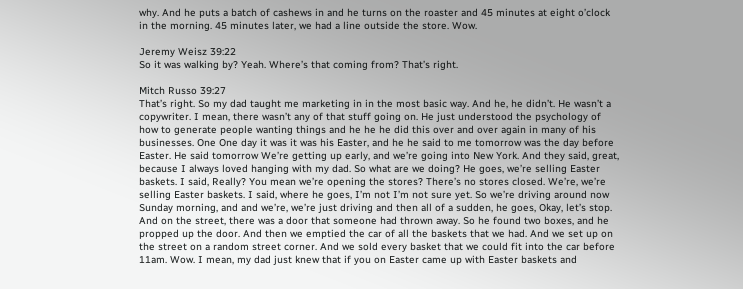why. And he puts a batch of cashews in and he turns on the roaster and 45 minutes at eight o’clock in the morning. 45 minutes later, we had a line outside the store. Wow.

Jeremy Weisz 39:22
So it was walking by? Yeah. Where’s that coming from? That’s right.

Mitch Russo 39:27
That’s right. So my dad taught me marketing in in the most basic way. And he, he didn’t. He wasn’t a copywriter. I mean, there wasn’t any of that stuff going on. He just understood the psychology of how to generate people wanting things and he he he did this over and over again in many of his businesses. One One day it was it was his Easter, and he he said to me tomorrow was the day before Easter. He said tomorrow We’re getting up early, and we’re going into New York. And they said, great, because I always loved hanging with my dad. So what are we doing? He goes, we’re selling Easter baskets. I said, Really? You mean we’re opening the stores? There’s no stores closed. We’re, we’re selling Easter baskets. I said, where he goes, I’m not I’m not sure yet. So we’re driving around now Sunday morning, and and we’re, we’re just driving and then all of a sudden, he goes, Okay, let’s stop. And on the street, there was a door that someone had thrown away. So he found two boxes, and he propped up the door. And then we emptied the car of all the baskets that we had. And we set up on the street on a random street corner. And we sold every basket that we could fit into the car before 11am. Wow. I mean, my dad just knew that if you on Easter came up with Easter baskets and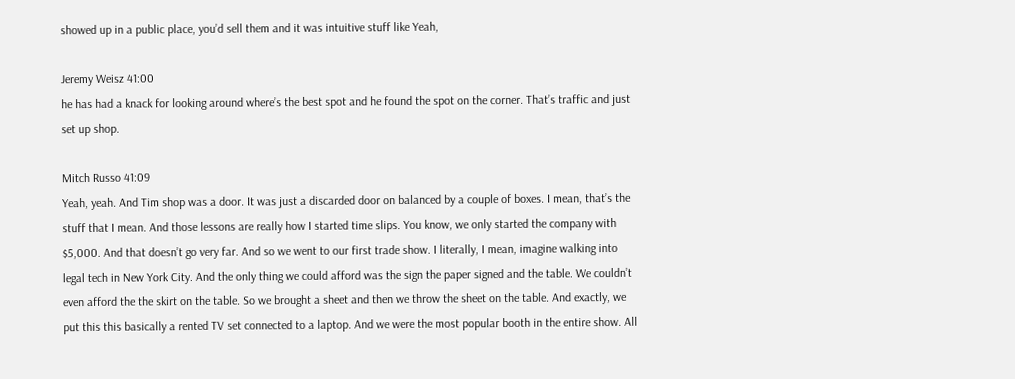showed up in a public place, you’d sell them and it was intuitive stuff like Yeah,

Jeremy Weisz 41:00
he has had a knack for looking around where’s the best spot and he found the spot on the corner. That’s traffic and just set up shop.

Mitch Russo 41:09
Yeah, yeah. And Tim shop was a door. It was just a discarded door on balanced by a couple of boxes. I mean, that’s the stuff that I mean. And those lessons are really how I started time slips. You know, we only started the company with $5,000. And that doesn’t go very far. And so we went to our first trade show. I literally, I mean, imagine walking into legal tech in New York City. And the only thing we could afford was the sign the paper signed and the table. We couldn’t even afford the the skirt on the table. So we brought a sheet and then we throw the sheet on the table. And exactly, we put this this basically a rented TV set connected to a laptop. And we were the most popular booth in the entire show. All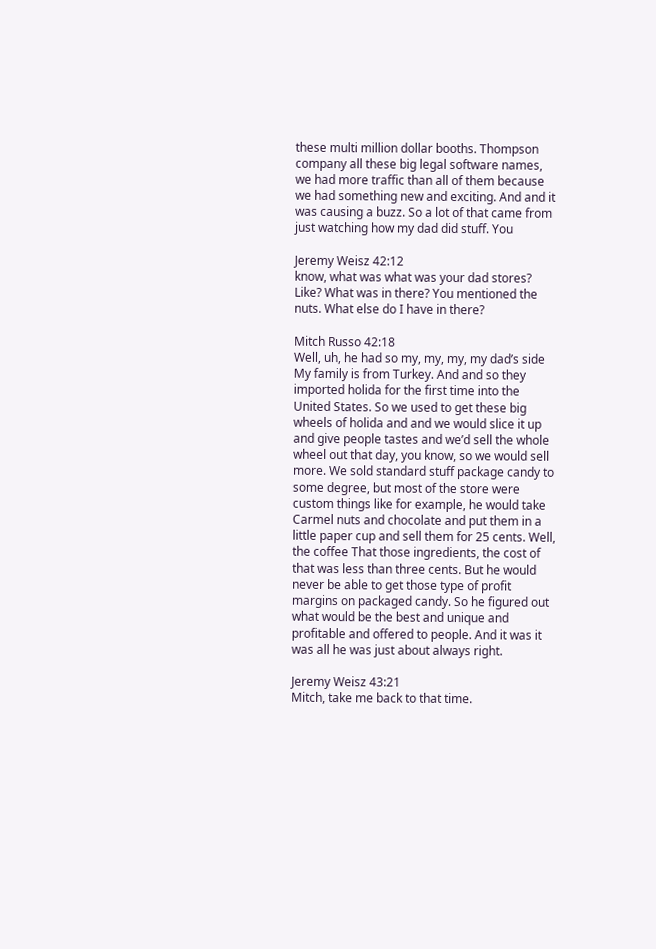these multi million dollar booths. Thompson company all these big legal software names, we had more traffic than all of them because we had something new and exciting. And and it was causing a buzz. So a lot of that came from just watching how my dad did stuff. You

Jeremy Weisz 42:12
know, what was what was your dad stores? Like? What was in there? You mentioned the nuts. What else do I have in there?

Mitch Russo 42:18
Well, uh, he had so my, my, my, my dad’s side My family is from Turkey. And and so they imported holida for the first time into the United States. So we used to get these big wheels of holida and and we would slice it up and give people tastes and we’d sell the whole wheel out that day, you know, so we would sell more. We sold standard stuff package candy to some degree, but most of the store were custom things like for example, he would take Carmel nuts and chocolate and put them in a little paper cup and sell them for 25 cents. Well, the coffee That those ingredients, the cost of that was less than three cents. But he would never be able to get those type of profit margins on packaged candy. So he figured out what would be the best and unique and profitable and offered to people. And it was it was all he was just about always right.

Jeremy Weisz 43:21
Mitch, take me back to that time.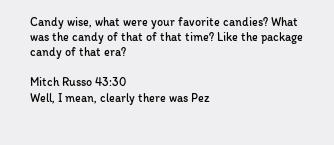Candy wise, what were your favorite candies? What was the candy of that of that time? Like the package candy of that era?

Mitch Russo 43:30
Well, I mean, clearly there was Pez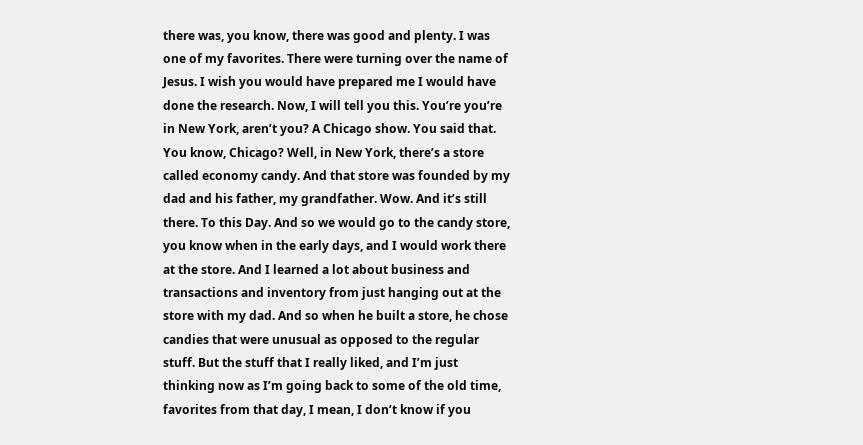there was, you know, there was good and plenty. I was one of my favorites. There were turning over the name of Jesus. I wish you would have prepared me I would have done the research. Now, I will tell you this. You’re you’re in New York, aren’t you? A Chicago show. You said that. You know, Chicago? Well, in New York, there’s a store called economy candy. And that store was founded by my dad and his father, my grandfather. Wow. And it’s still there. To this Day. And so we would go to the candy store, you know when in the early days, and I would work there at the store. And I learned a lot about business and transactions and inventory from just hanging out at the store with my dad. And so when he built a store, he chose candies that were unusual as opposed to the regular stuff. But the stuff that I really liked, and I’m just thinking now as I’m going back to some of the old time, favorites from that day, I mean, I don’t know if you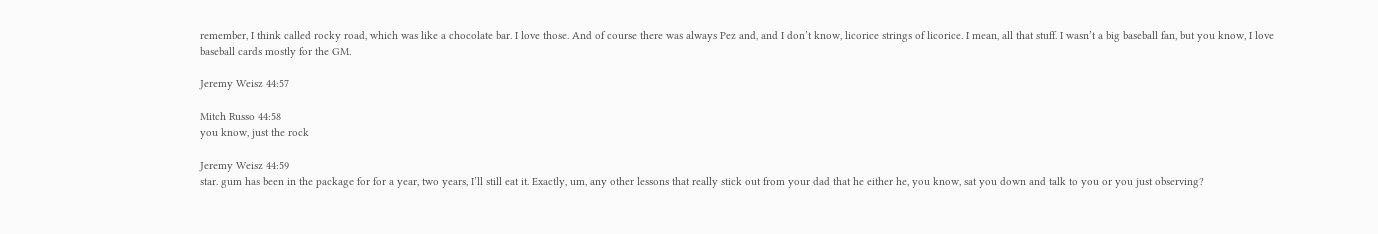remember, I think called rocky road, which was like a chocolate bar. I love those. And of course there was always Pez and, and I don’t know, licorice strings of licorice. I mean, all that stuff. I wasn’t a big baseball fan, but you know, I love baseball cards mostly for the GM.

Jeremy Weisz 44:57

Mitch Russo 44:58
you know, just the rock

Jeremy Weisz 44:59
star. gum has been in the package for for a year, two years, I’ll still eat it. Exactly, um, any other lessons that really stick out from your dad that he either he, you know, sat you down and talk to you or you just observing?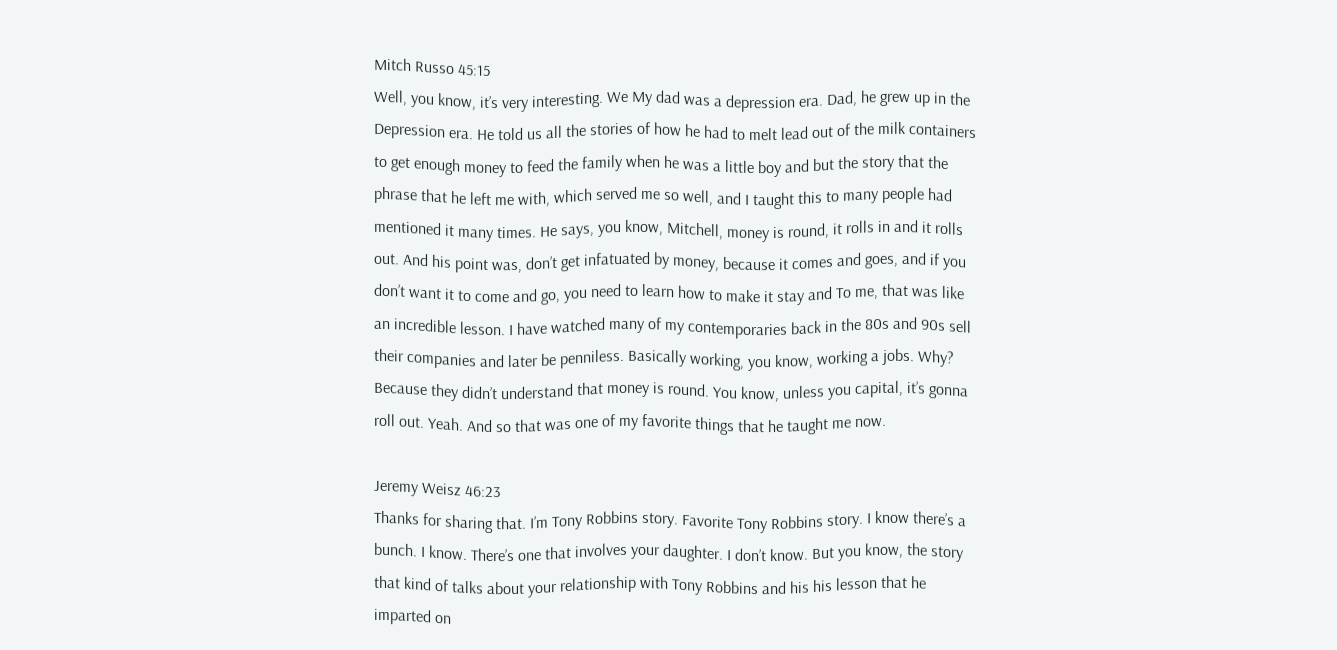Mitch Russo 45:15
Well, you know, it’s very interesting. We My dad was a depression era. Dad, he grew up in the Depression era. He told us all the stories of how he had to melt lead out of the milk containers to get enough money to feed the family when he was a little boy and but the story that the phrase that he left me with, which served me so well, and I taught this to many people had mentioned it many times. He says, you know, Mitchell, money is round, it rolls in and it rolls out. And his point was, don’t get infatuated by money, because it comes and goes, and if you don’t want it to come and go, you need to learn how to make it stay and To me, that was like an incredible lesson. I have watched many of my contemporaries back in the 80s and 90s sell their companies and later be penniless. Basically working, you know, working a jobs. Why? Because they didn’t understand that money is round. You know, unless you capital, it’s gonna roll out. Yeah. And so that was one of my favorite things that he taught me now.

Jeremy Weisz 46:23
Thanks for sharing that. I’m Tony Robbins story. Favorite Tony Robbins story. I know there’s a bunch. I know. There’s one that involves your daughter. I don’t know. But you know, the story that kind of talks about your relationship with Tony Robbins and his his lesson that he imparted on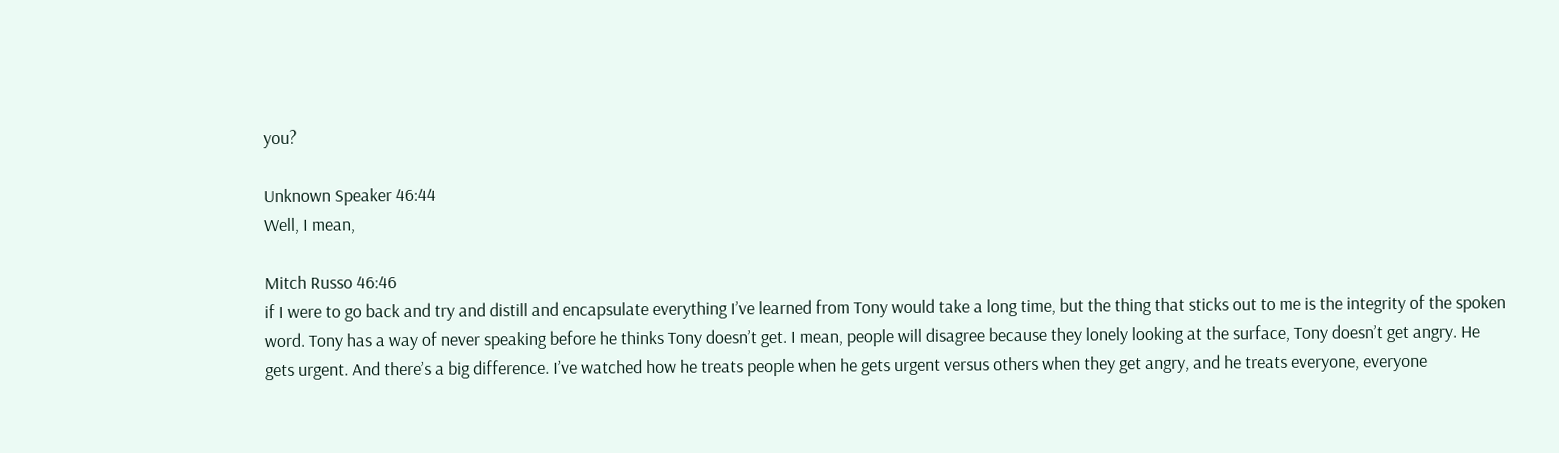you?

Unknown Speaker 46:44
Well, I mean,

Mitch Russo 46:46
if I were to go back and try and distill and encapsulate everything I’ve learned from Tony would take a long time, but the thing that sticks out to me is the integrity of the spoken word. Tony has a way of never speaking before he thinks Tony doesn’t get. I mean, people will disagree because they lonely looking at the surface, Tony doesn’t get angry. He gets urgent. And there’s a big difference. I’ve watched how he treats people when he gets urgent versus others when they get angry, and he treats everyone, everyone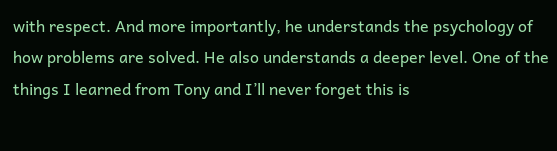with respect. And more importantly, he understands the psychology of how problems are solved. He also understands a deeper level. One of the things I learned from Tony and I’ll never forget this is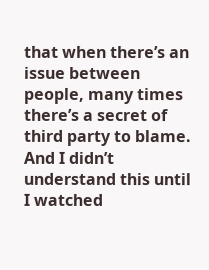that when there’s an issue between people, many times there’s a secret of third party to blame. And I didn’t understand this until I watched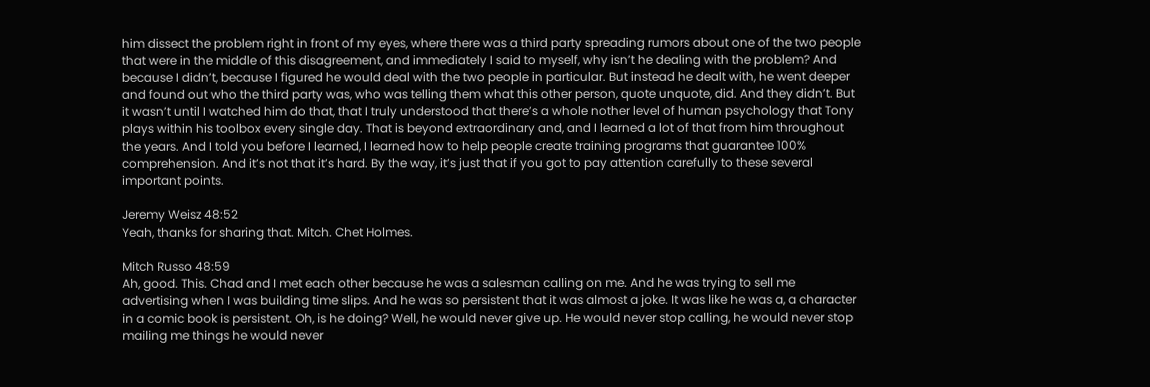him dissect the problem right in front of my eyes, where there was a third party spreading rumors about one of the two people that were in the middle of this disagreement, and immediately I said to myself, why isn’t he dealing with the problem? And because I didn’t, because I figured he would deal with the two people in particular. But instead he dealt with, he went deeper and found out who the third party was, who was telling them what this other person, quote unquote, did. And they didn’t. But it wasn’t until I watched him do that, that I truly understood that there’s a whole nother level of human psychology that Tony plays within his toolbox every single day. That is beyond extraordinary and, and I learned a lot of that from him throughout the years. And I told you before I learned, I learned how to help people create training programs that guarantee 100% comprehension. And it’s not that it’s hard. By the way, it’s just that if you got to pay attention carefully to these several important points.

Jeremy Weisz 48:52
Yeah, thanks for sharing that. Mitch. Chet Holmes.

Mitch Russo 48:59
Ah, good. This. Chad and I met each other because he was a salesman calling on me. And he was trying to sell me advertising when I was building time slips. And he was so persistent that it was almost a joke. It was like he was a, a character in a comic book is persistent. Oh, is he doing? Well, he would never give up. He would never stop calling, he would never stop mailing me things he would never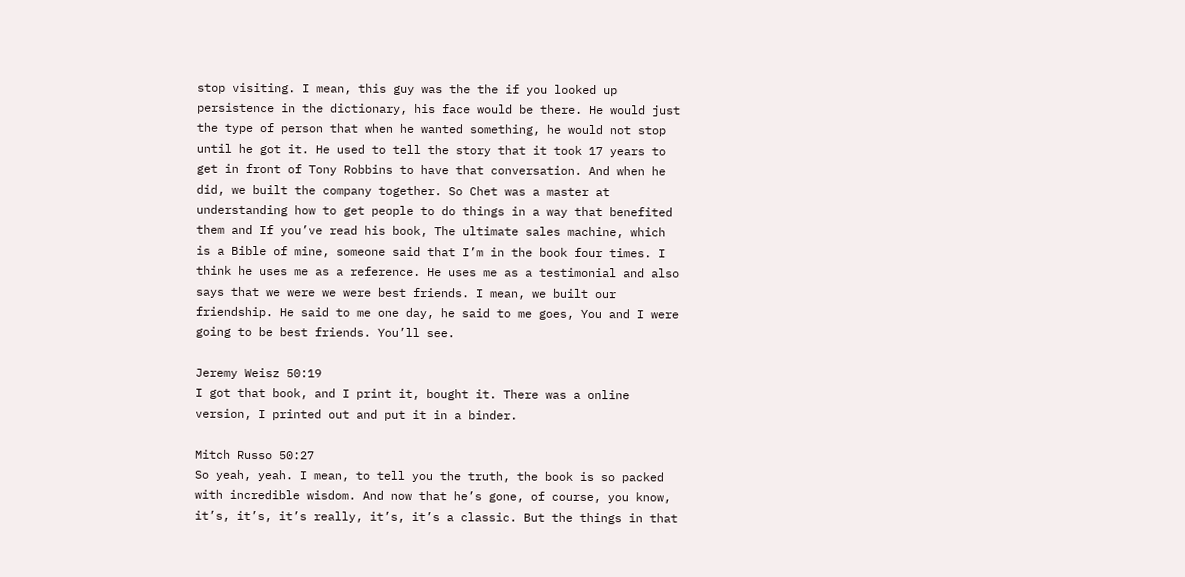stop visiting. I mean, this guy was the the if you looked up persistence in the dictionary, his face would be there. He would just the type of person that when he wanted something, he would not stop until he got it. He used to tell the story that it took 17 years to get in front of Tony Robbins to have that conversation. And when he did, we built the company together. So Chet was a master at understanding how to get people to do things in a way that benefited them and If you’ve read his book, The ultimate sales machine, which is a Bible of mine, someone said that I’m in the book four times. I think he uses me as a reference. He uses me as a testimonial and also says that we were we were best friends. I mean, we built our friendship. He said to me one day, he said to me goes, You and I were going to be best friends. You’ll see.

Jeremy Weisz 50:19
I got that book, and I print it, bought it. There was a online version, I printed out and put it in a binder.

Mitch Russo 50:27
So yeah, yeah. I mean, to tell you the truth, the book is so packed with incredible wisdom. And now that he’s gone, of course, you know, it’s, it’s, it’s really, it’s, it’s a classic. But the things in that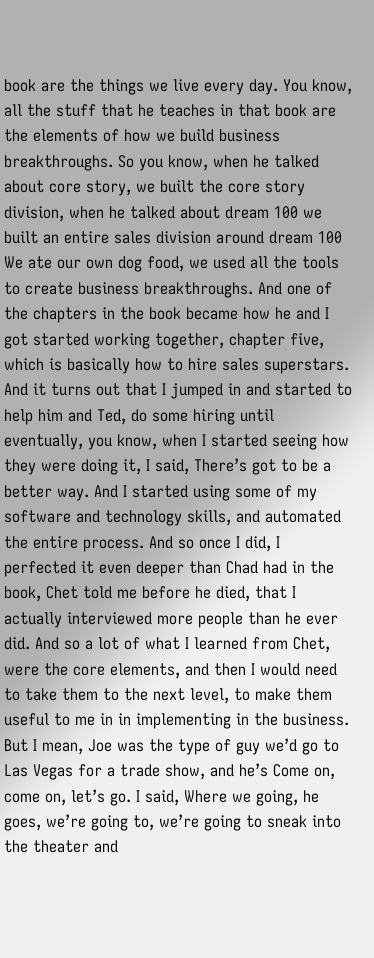book are the things we live every day. You know, all the stuff that he teaches in that book are the elements of how we build business breakthroughs. So you know, when he talked about core story, we built the core story division, when he talked about dream 100 we built an entire sales division around dream 100 We ate our own dog food, we used all the tools to create business breakthroughs. And one of the chapters in the book became how he and I got started working together, chapter five, which is basically how to hire sales superstars. And it turns out that I jumped in and started to help him and Ted, do some hiring until eventually, you know, when I started seeing how they were doing it, I said, There’s got to be a better way. And I started using some of my software and technology skills, and automated the entire process. And so once I did, I perfected it even deeper than Chad had in the book, Chet told me before he died, that I actually interviewed more people than he ever did. And so a lot of what I learned from Chet, were the core elements, and then I would need to take them to the next level, to make them useful to me in in implementing in the business. But I mean, Joe was the type of guy we’d go to Las Vegas for a trade show, and he’s Come on, come on, let’s go. I said, Where we going, he goes, we’re going to, we’re going to sneak into the theater and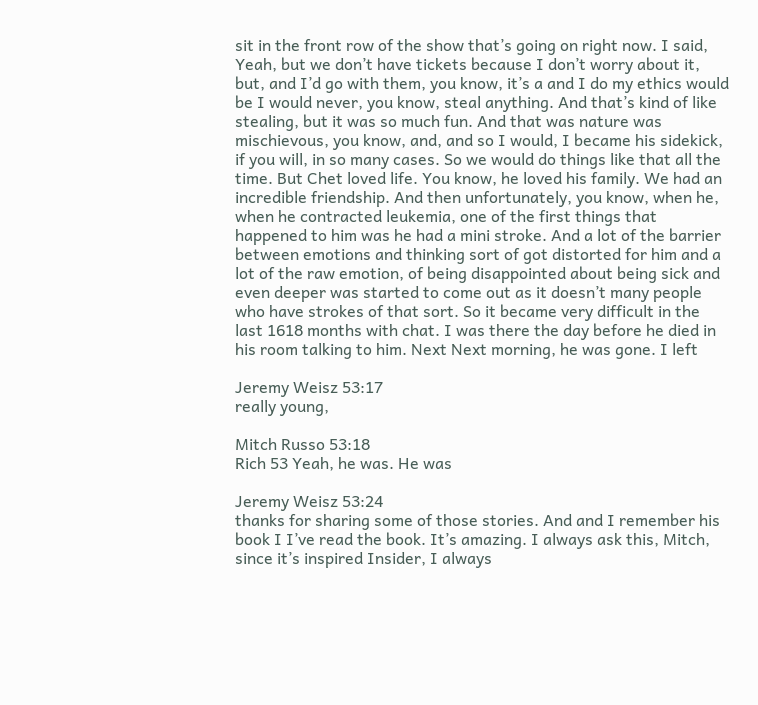sit in the front row of the show that’s going on right now. I said, Yeah, but we don’t have tickets because I don’t worry about it, but, and I’d go with them, you know, it’s a and I do my ethics would be I would never, you know, steal anything. And that’s kind of like stealing, but it was so much fun. And that was nature was mischievous, you know, and, and so I would, I became his sidekick, if you will, in so many cases. So we would do things like that all the time. But Chet loved life. You know, he loved his family. We had an incredible friendship. And then unfortunately, you know, when he, when he contracted leukemia, one of the first things that happened to him was he had a mini stroke. And a lot of the barrier between emotions and thinking sort of got distorted for him and a lot of the raw emotion, of being disappointed about being sick and even deeper was started to come out as it doesn’t many people who have strokes of that sort. So it became very difficult in the last 1618 months with chat. I was there the day before he died in his room talking to him. Next Next morning, he was gone. I left

Jeremy Weisz 53:17
really young,

Mitch Russo 53:18
Rich 53 Yeah, he was. He was

Jeremy Weisz 53:24
thanks for sharing some of those stories. And and I remember his book I I’ve read the book. It’s amazing. I always ask this, Mitch, since it’s inspired Insider, I always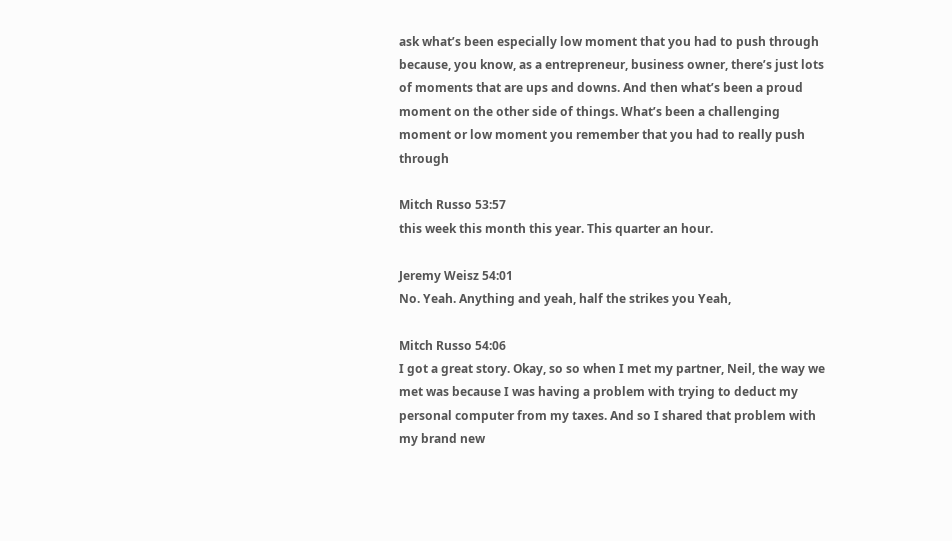ask what’s been especially low moment that you had to push through because, you know, as a entrepreneur, business owner, there’s just lots of moments that are ups and downs. And then what’s been a proud moment on the other side of things. What’s been a challenging moment or low moment you remember that you had to really push through

Mitch Russo 53:57
this week this month this year. This quarter an hour.

Jeremy Weisz 54:01
No. Yeah. Anything and yeah, half the strikes you Yeah,

Mitch Russo 54:06
I got a great story. Okay, so so when I met my partner, Neil, the way we met was because I was having a problem with trying to deduct my personal computer from my taxes. And so I shared that problem with my brand new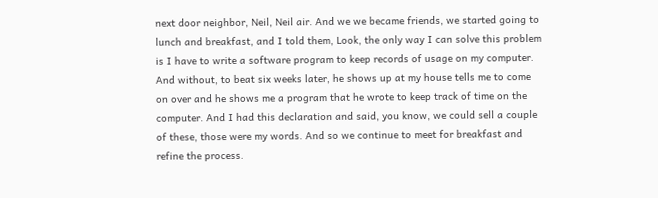next door neighbor, Neil, Neil air. And we we became friends, we started going to lunch and breakfast, and I told them, Look, the only way I can solve this problem is I have to write a software program to keep records of usage on my computer. And without, to beat six weeks later, he shows up at my house tells me to come on over and he shows me a program that he wrote to keep track of time on the computer. And I had this declaration and said, you know, we could sell a couple of these, those were my words. And so we continue to meet for breakfast and refine the process.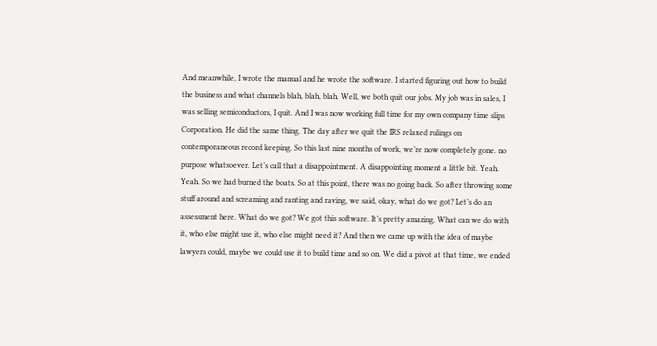And meanwhile, I wrote the manual and he wrote the software. I started figuring out how to build the business and what channels blah, blah, blah. Well, we both quit our jobs. My job was in sales, I was selling semiconductors, I quit. And I was now working full time for my own company time slips Corporation. He did the same thing. The day after we quit the IRS relaxed rulings on contemporaneous record keeping. So this last nine months of work, we’re now completely gone. no purpose whatsoever. Let’s call that a disappointment. A disappointing moment a little bit. Yeah. Yeah. So we had burned the boats. So at this point, there was no going back. So after throwing some stuff around and screaming and ranting and raving, we said, okay, what do we got? Let’s do an assessment here. What do we got? We got this software. It’s pretty amazing. What can we do with it, who else might use it, who else might need it? And then we came up with the idea of maybe lawyers could, maybe we could use it to build time and so on. We did a pivot at that time, we ended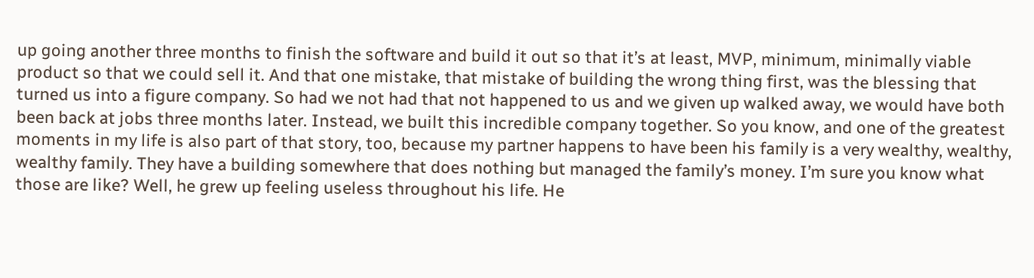up going another three months to finish the software and build it out so that it’s at least, MVP, minimum, minimally viable product so that we could sell it. And that one mistake, that mistake of building the wrong thing first, was the blessing that turned us into a figure company. So had we not had that not happened to us and we given up walked away, we would have both been back at jobs three months later. Instead, we built this incredible company together. So you know, and one of the greatest moments in my life is also part of that story, too, because my partner happens to have been his family is a very wealthy, wealthy, wealthy family. They have a building somewhere that does nothing but managed the family’s money. I’m sure you know what those are like? Well, he grew up feeling useless throughout his life. He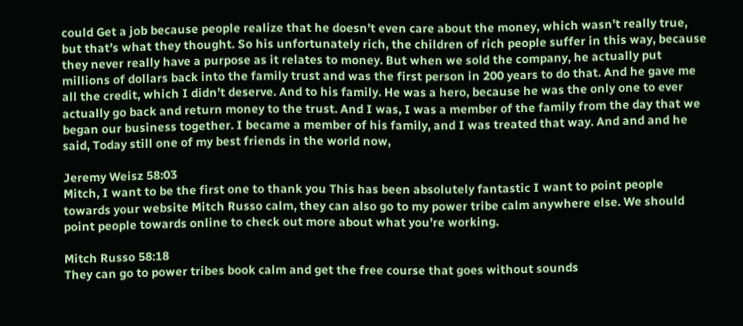could Get a job because people realize that he doesn’t even care about the money, which wasn’t really true, but that’s what they thought. So his unfortunately rich, the children of rich people suffer in this way, because they never really have a purpose as it relates to money. But when we sold the company, he actually put millions of dollars back into the family trust and was the first person in 200 years to do that. And he gave me all the credit, which I didn’t deserve. And to his family. He was a hero, because he was the only one to ever actually go back and return money to the trust. And I was, I was a member of the family from the day that we began our business together. I became a member of his family, and I was treated that way. And and and he said, Today still one of my best friends in the world now,

Jeremy Weisz 58:03
Mitch, I want to be the first one to thank you This has been absolutely fantastic I want to point people towards your website Mitch Russo calm, they can also go to my power tribe calm anywhere else. We should point people towards online to check out more about what you’re working.

Mitch Russo 58:18
They can go to power tribes book calm and get the free course that goes without sounds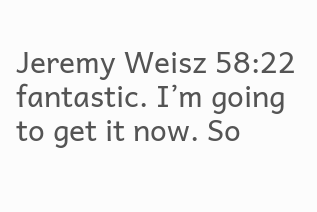Jeremy Weisz 58:22
fantastic. I’m going to get it now. So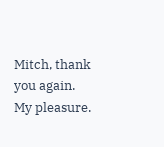Mitch, thank you again. My pleasure.